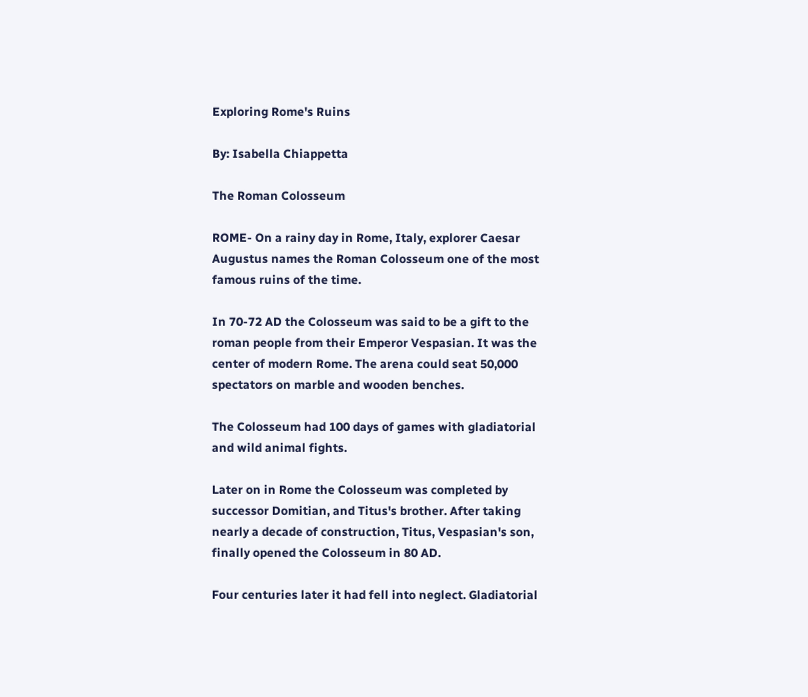Exploring Rome's Ruins

By: Isabella Chiappetta

The Roman Colosseum

ROME- On a rainy day in Rome, Italy, explorer Caesar Augustus names the Roman Colosseum one of the most famous ruins of the time.

In 70-72 AD the Colosseum was said to be a gift to the roman people from their Emperor Vespasian. It was the center of modern Rome. The arena could seat 50,000 spectators on marble and wooden benches.

The Colosseum had 100 days of games with gladiatorial and wild animal fights.

Later on in Rome the Colosseum was completed by successor Domitian, and Titus's brother. After taking nearly a decade of construction, Titus, Vespasian's son, finally opened the Colosseum in 80 AD.

Four centuries later it had fell into neglect. Gladiatorial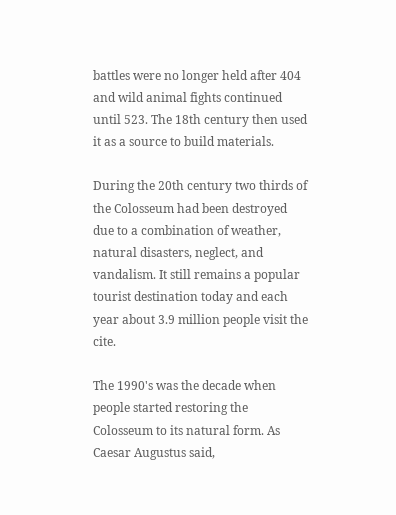battles were no longer held after 404 and wild animal fights continued until 523. The 18th century then used it as a source to build materials.

During the 20th century two thirds of the Colosseum had been destroyed due to a combination of weather, natural disasters, neglect, and vandalism. It still remains a popular tourist destination today and each year about 3.9 million people visit the cite.

The 1990's was the decade when people started restoring the Colosseum to its natural form. As Caesar Augustus said,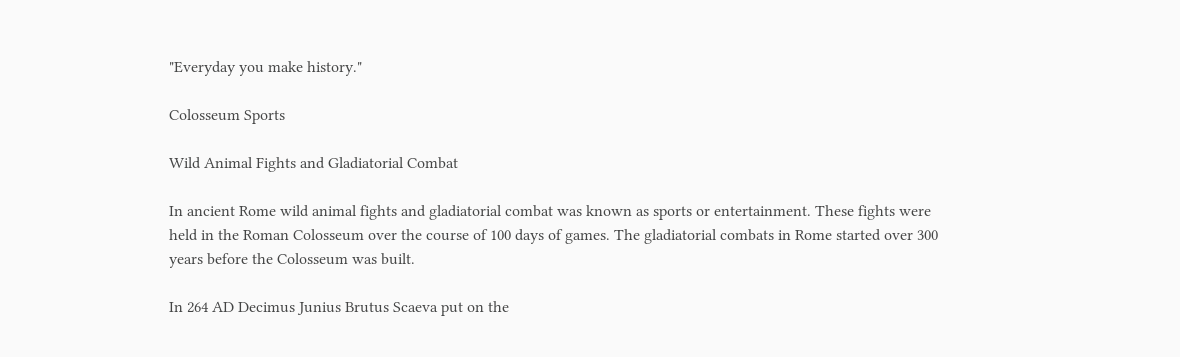"Everyday you make history."

Colosseum Sports

Wild Animal Fights and Gladiatorial Combat

In ancient Rome wild animal fights and gladiatorial combat was known as sports or entertainment. These fights were held in the Roman Colosseum over the course of 100 days of games. The gladiatorial combats in Rome started over 300 years before the Colosseum was built.

In 264 AD Decimus Junius Brutus Scaeva put on the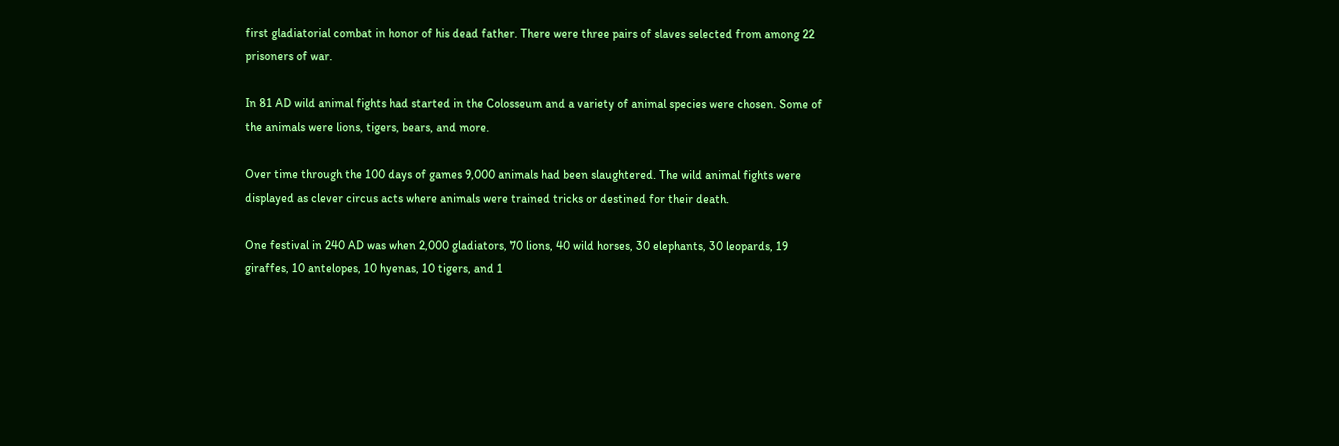first gladiatorial combat in honor of his dead father. There were three pairs of slaves selected from among 22 prisoners of war.

In 81 AD wild animal fights had started in the Colosseum and a variety of animal species were chosen. Some of the animals were lions, tigers, bears, and more.

Over time through the 100 days of games 9,000 animals had been slaughtered. The wild animal fights were displayed as clever circus acts where animals were trained tricks or destined for their death.

One festival in 240 AD was when 2,000 gladiators, 70 lions, 40 wild horses, 30 elephants, 30 leopards, 19 giraffes, 10 antelopes, 10 hyenas, 10 tigers, and 1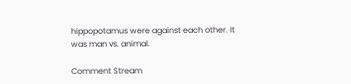hippopotamus were against each other. It was man vs. animal.

Comment Stream